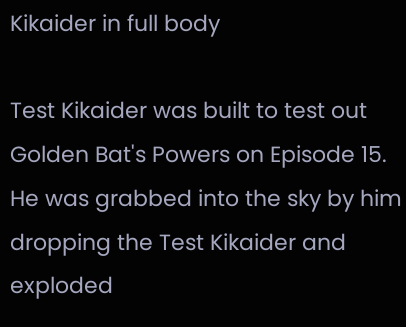Kikaider in full body

Test Kikaider was built to test out Golden Bat's Powers on Episode 15. He was grabbed into the sky by him dropping the Test Kikaider and exploded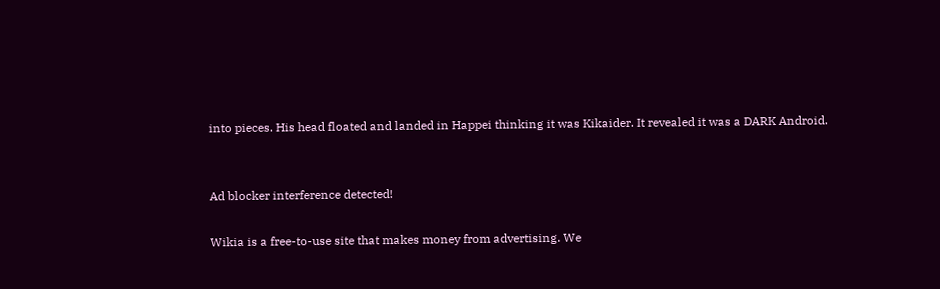into pieces. His head floated and landed in Happei thinking it was Kikaider. It revealed it was a DARK Android.


Ad blocker interference detected!

Wikia is a free-to-use site that makes money from advertising. We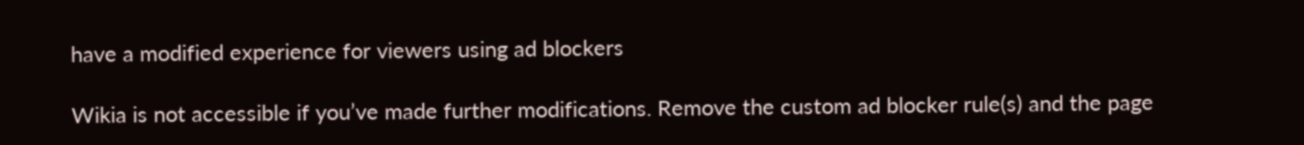have a modified experience for viewers using ad blockers

Wikia is not accessible if you’ve made further modifications. Remove the custom ad blocker rule(s) and the page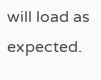will load as expected.